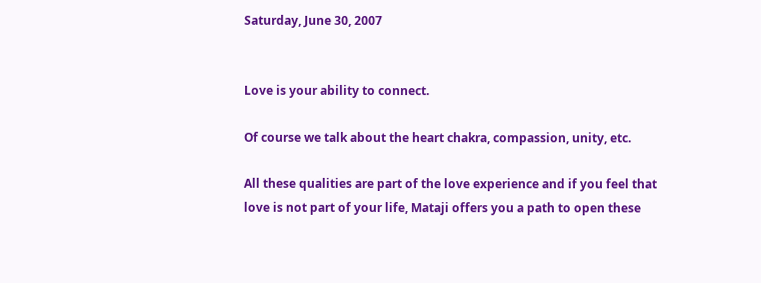Saturday, June 30, 2007


Love is your ability to connect.

Of course we talk about the heart chakra, compassion, unity, etc.

All these qualities are part of the love experience and if you feel that love is not part of your life, Mataji offers you a path to open these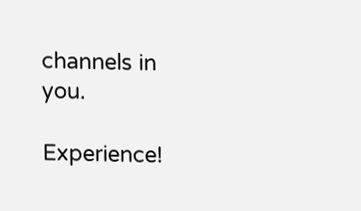channels in you.

Experience!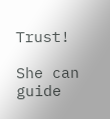Trust!

She can guide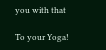you with that

To your Yoga!